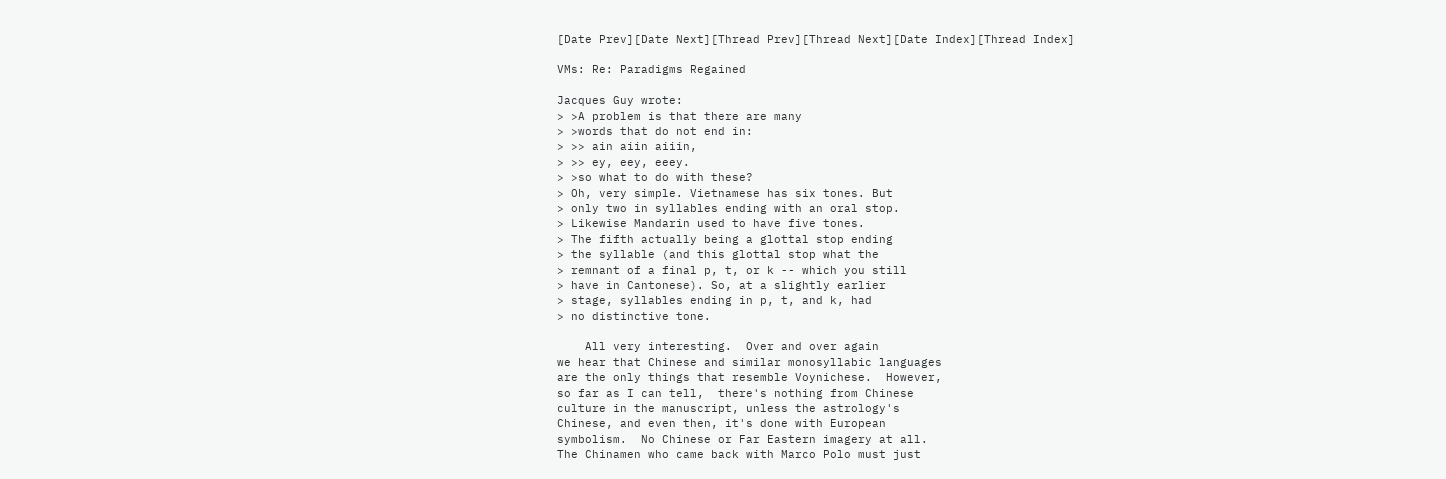[Date Prev][Date Next][Thread Prev][Thread Next][Date Index][Thread Index]

VMs: Re: Paradigms Regained

Jacques Guy wrote:
> >A problem is that there are many
> >words that do not end in:
> >> ain aiin aiiin,
> >> ey, eey, eeey.
> >so what to do with these?
> Oh, very simple. Vietnamese has six tones. But
> only two in syllables ending with an oral stop.
> Likewise Mandarin used to have five tones.
> The fifth actually being a glottal stop ending
> the syllable (and this glottal stop what the
> remnant of a final p, t, or k -- which you still
> have in Cantonese). So, at a slightly earlier
> stage, syllables ending in p, t, and k, had
> no distinctive tone.

    All very interesting.  Over and over again
we hear that Chinese and similar monosyllabic languages
are the only things that resemble Voynichese.  However,
so far as I can tell,  there's nothing from Chinese
culture in the manuscript, unless the astrology's
Chinese, and even then, it's done with European
symbolism.  No Chinese or Far Eastern imagery at all.
The Chinamen who came back with Marco Polo must just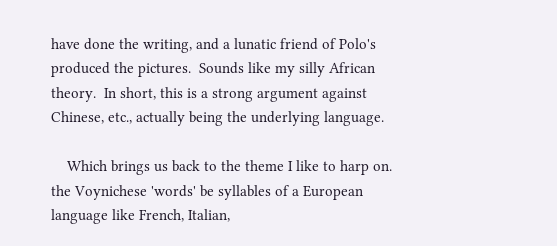have done the writing, and a lunatic friend of Polo's
produced the pictures.  Sounds like my silly African
theory.  In short, this is a strong argument against
Chinese, etc., actually being the underlying language.

    Which brings us back to the theme I like to harp on.
the Voynichese 'words' be syllables of a European
language like French, Italian,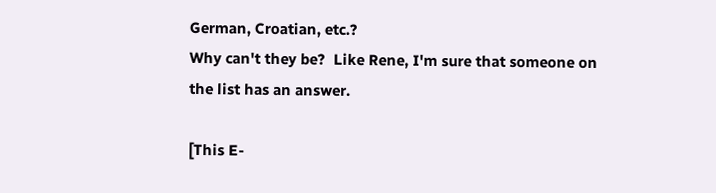German, Croatian, etc.?
Why can't they be?  Like Rene, I'm sure that someone on
the list has an answer.

[This E-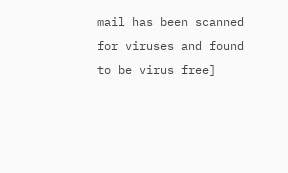mail has been scanned for viruses and found to be virus free]